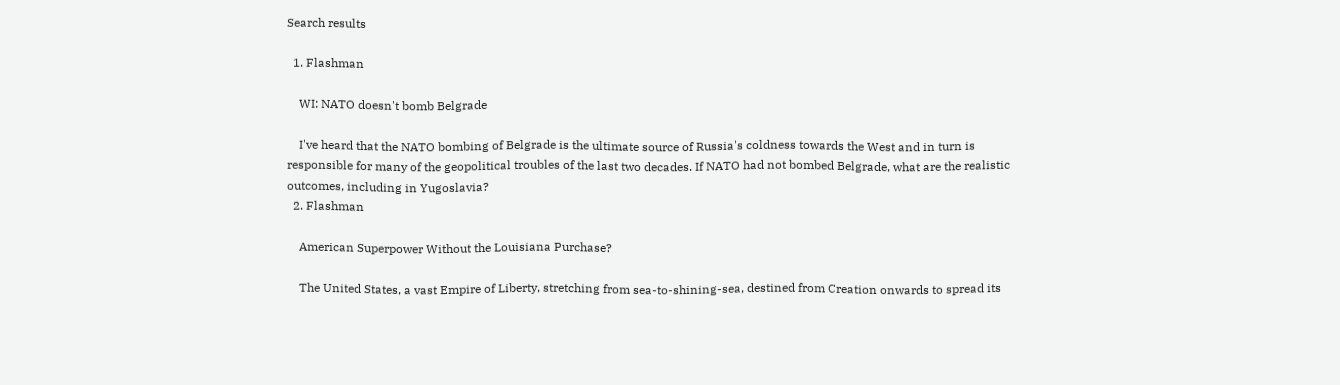Search results

  1. Flashman

    WI: NATO doesn't bomb Belgrade

    I've heard that the NATO bombing of Belgrade is the ultimate source of Russia's coldness towards the West and in turn is responsible for many of the geopolitical troubles of the last two decades. If NATO had not bombed Belgrade, what are the realistic outcomes, including in Yugoslavia?
  2. Flashman

    American Superpower Without the Louisiana Purchase?

    The United States, a vast Empire of Liberty, stretching from sea-to-shining-sea, destined from Creation onwards to spread its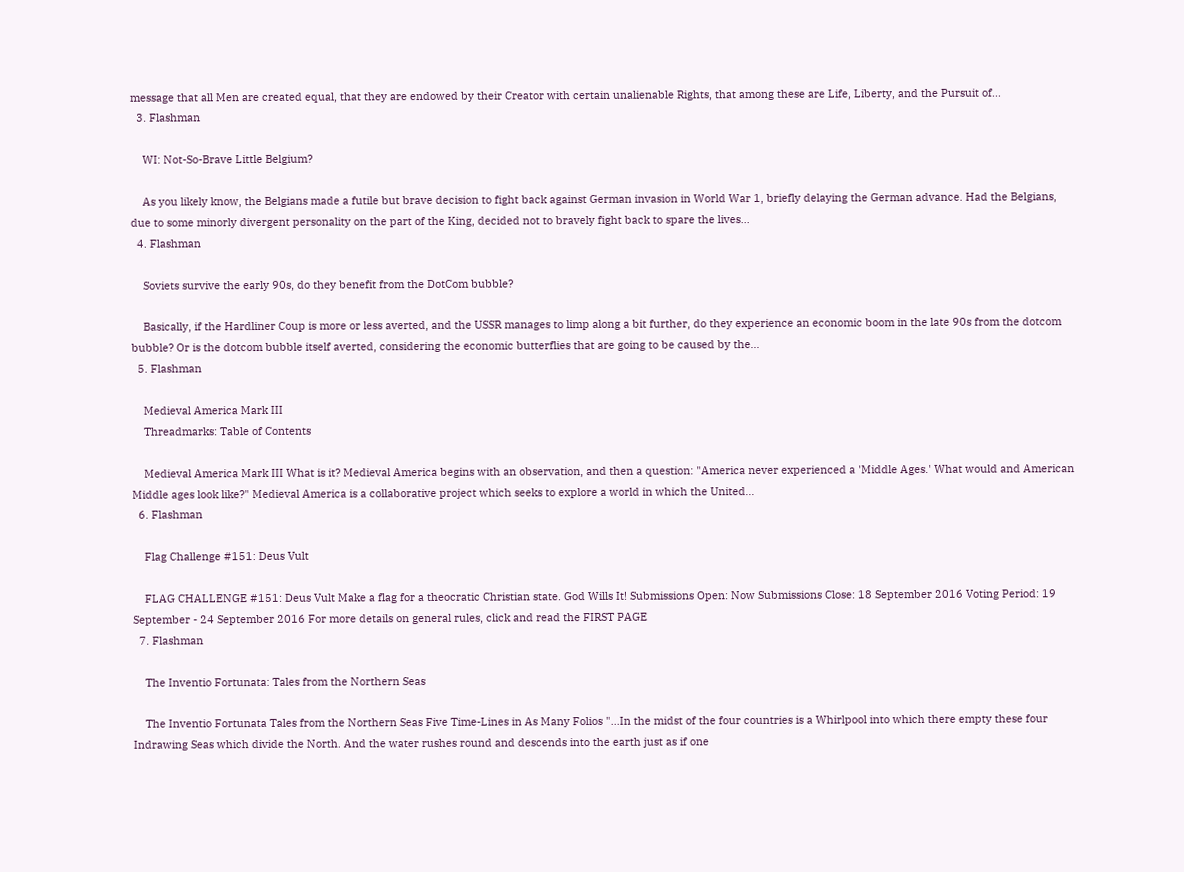message that all Men are created equal, that they are endowed by their Creator with certain unalienable Rights, that among these are Life, Liberty, and the Pursuit of...
  3. Flashman

    WI: Not-So-Brave Little Belgium?

    As you likely know, the Belgians made a futile but brave decision to fight back against German invasion in World War 1, briefly delaying the German advance. Had the Belgians, due to some minorly divergent personality on the part of the King, decided not to bravely fight back to spare the lives...
  4. Flashman

    Soviets survive the early 90s, do they benefit from the DotCom bubble?

    Basically, if the Hardliner Coup is more or less averted, and the USSR manages to limp along a bit further, do they experience an economic boom in the late 90s from the dotcom bubble? Or is the dotcom bubble itself averted, considering the economic butterflies that are going to be caused by the...
  5. Flashman

    Medieval America Mark III
    Threadmarks: Table of Contents

    Medieval America Mark III What is it? Medieval America begins with an observation, and then a question: "America never experienced a 'Middle Ages.' What would and American Middle ages look like?" Medieval America is a collaborative project which seeks to explore a world in which the United...
  6. Flashman

    Flag Challenge #151: Deus Vult

    FLAG CHALLENGE #151: Deus Vult Make a flag for a theocratic Christian state. God Wills It! Submissions Open: Now Submissions Close: 18 September 2016 Voting Period: 19 September - 24 September 2016 For more details on general rules, click and read the FIRST PAGE
  7. Flashman

    The Inventio Fortunata: Tales from the Northern Seas

    The Inventio Fortunata Tales from the Northern Seas Five Time-Lines in As Many Folios "...In the midst of the four countries is a Whirlpool into which there empty these four Indrawing Seas which divide the North. And the water rushes round and descends into the earth just as if one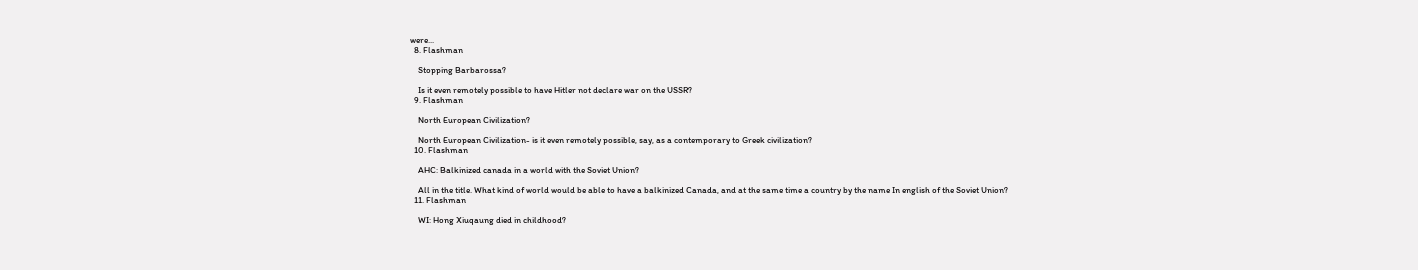were...
  8. Flashman

    Stopping Barbarossa?

    Is it even remotely possible to have Hitler not declare war on the USSR?
  9. Flashman

    North European Civilization?

    North European Civilization- is it even remotely possible, say, as a contemporary to Greek civilization?
  10. Flashman

    AHC: Balkinized canada in a world with the Soviet Union?

    All in the title. What kind of world would be able to have a balkinized Canada, and at the same time a country by the name In english of the Soviet Union?
  11. Flashman

    WI: Hong Xiuqaung died in childhood?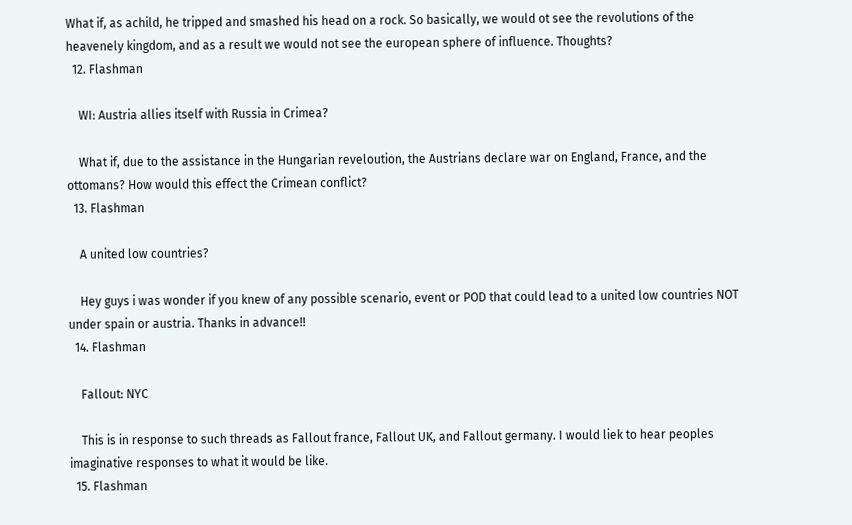What if, as achild, he tripped and smashed his head on a rock. So basically, we would ot see the revolutions of the heavenely kingdom, and as a result we would not see the european sphere of influence. Thoughts?
  12. Flashman

    WI: Austria allies itself with Russia in Crimea?

    What if, due to the assistance in the Hungarian reveloution, the Austrians declare war on England, France, and the ottomans? How would this effect the Crimean conflict?
  13. Flashman

    A united low countries?

    Hey guys i was wonder if you knew of any possible scenario, event or POD that could lead to a united low countries NOT under spain or austria. Thanks in advance!!
  14. Flashman

    Fallout: NYC

    This is in response to such threads as Fallout france, Fallout UK, and Fallout germany. I would liek to hear peoples imaginative responses to what it would be like.
  15. Flashman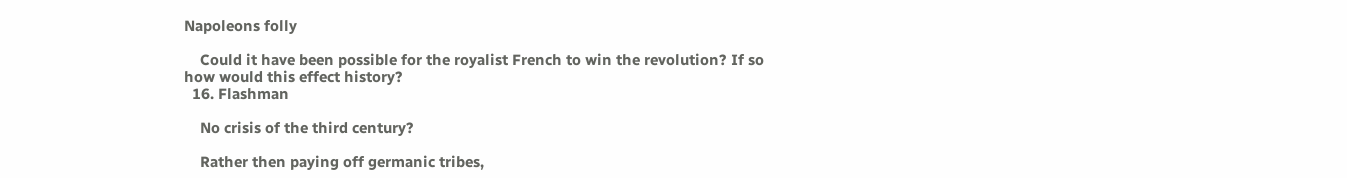Napoleons folly

    Could it have been possible for the royalist French to win the revolution? If so how would this effect history?
  16. Flashman

    No crisis of the third century?

    Rather then paying off germanic tribes,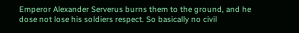Emperor Alexander Serverus burns them to the ground, and he dose not lose his soldiers respect. So basically no civil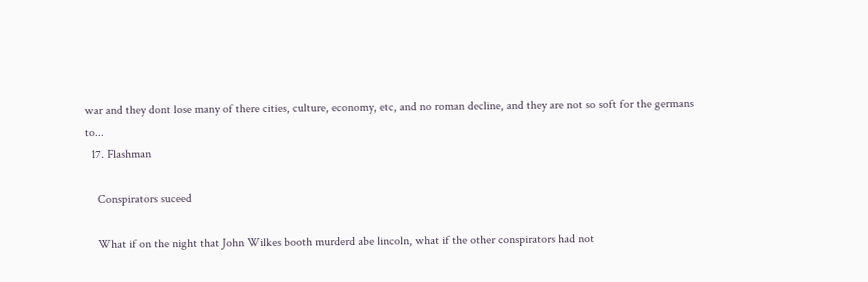war and they dont lose many of there cities, culture, economy, etc, and no roman decline, and they are not so soft for the germans to...
  17. Flashman

    Conspirators suceed

    What if on the night that John Wilkes booth murderd abe lincoln, what if the other conspirators had not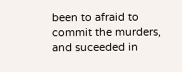been to afraid to commit the murders, and suceeded in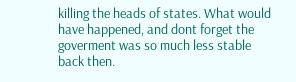killing the heads of states. What would have happened, and dont forget the goverment was so much less stable back then.